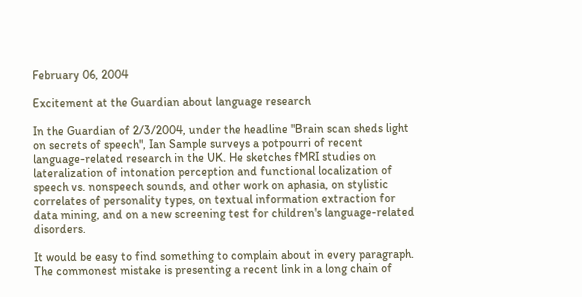February 06, 2004

Excitement at the Guardian about language research

In the Guardian of 2/3/2004, under the headline "Brain scan sheds light on secrets of speech", Ian Sample surveys a potpourri of recent language-related research in the UK. He sketches fMRI studies on lateralization of intonation perception and functional localization of speech vs. nonspeech sounds, and other work on aphasia, on stylistic correlates of personality types, on textual information extraction for data mining, and on a new screening test for children's language-related disorders.

It would be easy to find something to complain about in every paragraph. The commonest mistake is presenting a recent link in a long chain of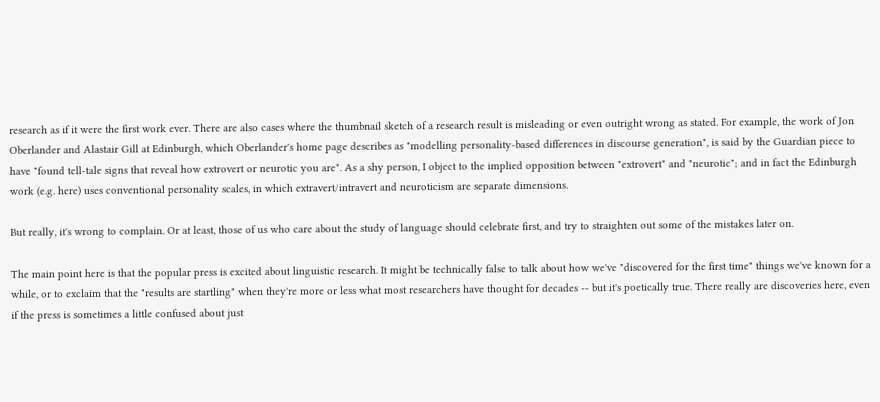research as if it were the first work ever. There are also cases where the thumbnail sketch of a research result is misleading or even outright wrong as stated. For example, the work of Jon Oberlander and Alastair Gill at Edinburgh, which Oberlander's home page describes as "modelling personality-based differences in discourse generation", is said by the Guardian piece to have "found tell-tale signs that reveal how extrovert or neurotic you are". As a shy person, I object to the implied opposition between "extrovert" and "neurotic"; and in fact the Edinburgh work (e.g. here) uses conventional personality scales, in which extravert/intravert and neuroticism are separate dimensions.

But really, it's wrong to complain. Or at least, those of us who care about the study of language should celebrate first, and try to straighten out some of the mistakes later on.

The main point here is that the popular press is excited about linguistic research. It might be technically false to talk about how we've "discovered for the first time" things we've known for a while, or to exclaim that the "results are startling" when they're more or less what most researchers have thought for decades -- but it's poetically true. There really are discoveries here, even if the press is sometimes a little confused about just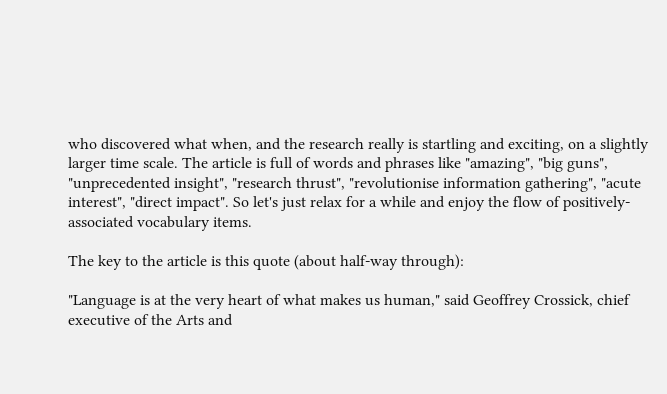who discovered what when, and the research really is startling and exciting, on a slightly larger time scale. The article is full of words and phrases like "amazing", "big guns", "unprecedented insight", "research thrust", "revolutionise information gathering", "acute interest", "direct impact". So let's just relax for a while and enjoy the flow of positively-associated vocabulary items.

The key to the article is this quote (about half-way through):

"Language is at the very heart of what makes us human," said Geoffrey Crossick, chief executive of the Arts and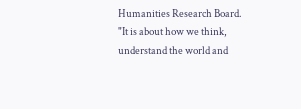Humanities Research Board. "It is about how we think, understand the world and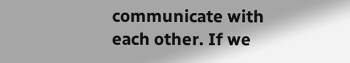communicate with each other. If we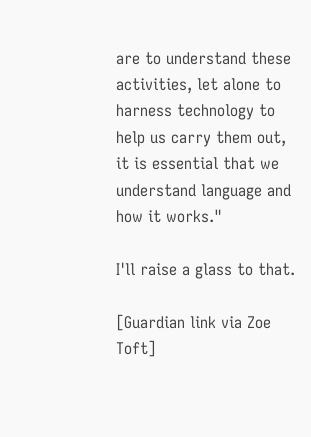are to understand these activities, let alone to harness technology to help us carry them out, it is essential that we understand language and how it works."

I'll raise a glass to that.

[Guardian link via Zoe Toft]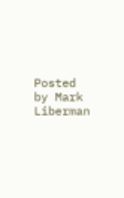Posted by Mark Liberman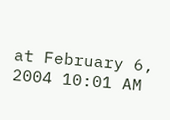at February 6, 2004 10:01 AM